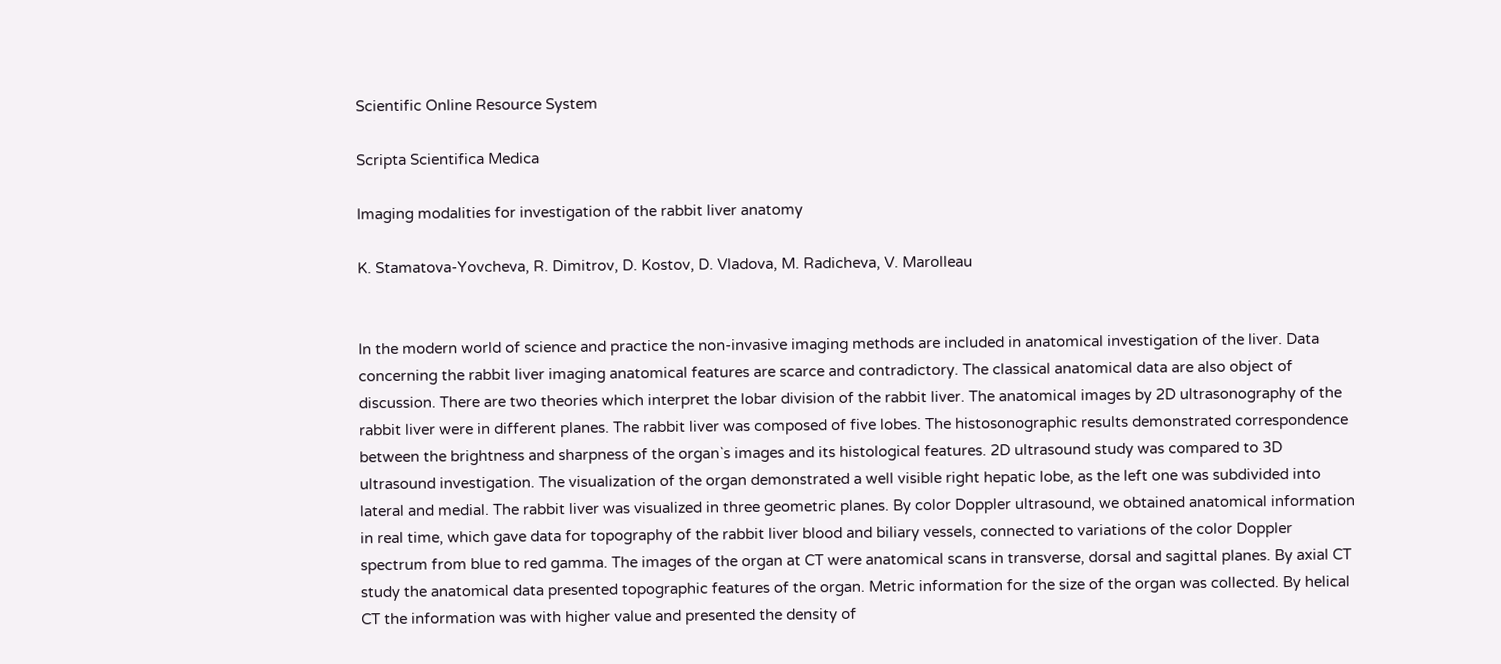Scientific Online Resource System

Scripta Scientifica Medica

Imaging modalities for investigation of the rabbit liver anatomy

K. Stamatova-Yovcheva, R. Dimitrov, D. Kostov, D. Vladova, M. Radicheva, V. Marolleau


In the modern world of science and practice the non-invasive imaging methods are included in anatomical investigation of the liver. Data concerning the rabbit liver imaging anatomical features are scarce and contradictory. The classical anatomical data are also object of discussion. There are two theories which interpret the lobar division of the rabbit liver. The anatomical images by 2D ultrasonography of the rabbit liver were in different planes. The rabbit liver was composed of five lobes. The histosonographic results demonstrated correspondence between the brightness and sharpness of the organ`s images and its histological features. 2D ultrasound study was compared to 3D ultrasound investigation. The visualization of the organ demonstrated a well visible right hepatic lobe, as the left one was subdivided into lateral and medial. The rabbit liver was visualized in three geometric planes. By color Doppler ultrasound, we obtained anatomical information in real time, which gave data for topography of the rabbit liver blood and biliary vessels, connected to variations of the color Doppler spectrum from blue to red gamma. The images of the organ at CT were anatomical scans in transverse, dorsal and sagittal planes. By axial CT study the anatomical data presented topographic features of the organ. Metric information for the size of the organ was collected. By helical CT the information was with higher value and presented the density of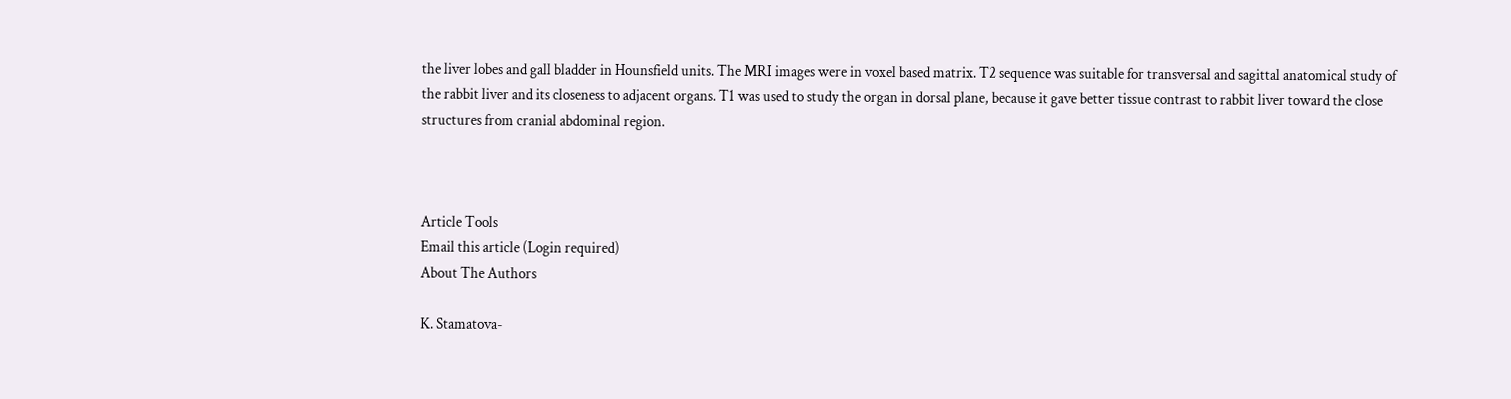the liver lobes and gall bladder in Hounsfield units. The MRI images were in voxel based matrix. T2 sequence was suitable for transversal and sagittal anatomical study of the rabbit liver and its closeness to adjacent organs. T1 was used to study the organ in dorsal plane, because it gave better tissue contrast to rabbit liver toward the close structures from cranial abdominal region.



Article Tools
Email this article (Login required)
About The Authors

K. Stamatova-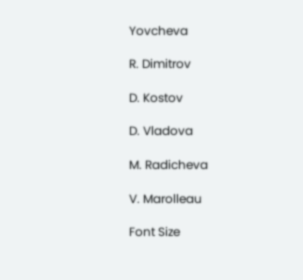Yovcheva

R. Dimitrov

D. Kostov

D. Vladova

M. Radicheva

V. Marolleau

Font Size